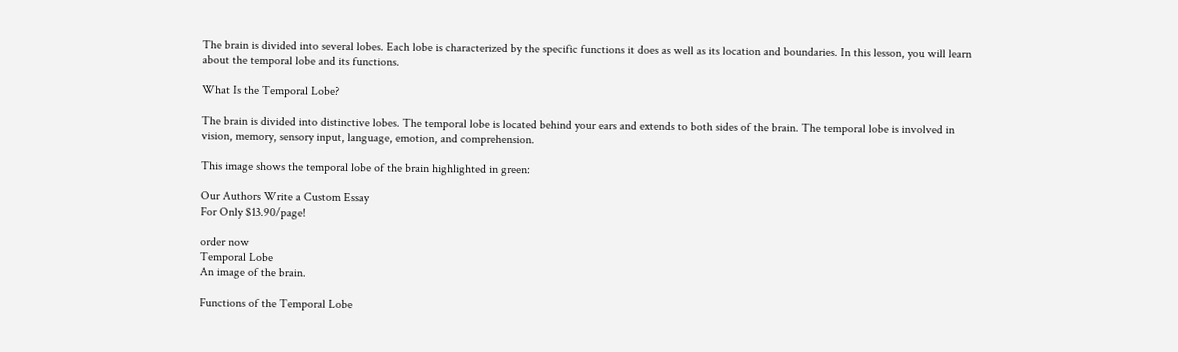The brain is divided into several lobes. Each lobe is characterized by the specific functions it does as well as its location and boundaries. In this lesson, you will learn about the temporal lobe and its functions.

What Is the Temporal Lobe?

The brain is divided into distinctive lobes. The temporal lobe is located behind your ears and extends to both sides of the brain. The temporal lobe is involved in vision, memory, sensory input, language, emotion, and comprehension.

This image shows the temporal lobe of the brain highlighted in green:

Our Authors Write a Custom Essay
For Only $13.90/page!

order now
Temporal Lobe
An image of the brain.

Functions of the Temporal Lobe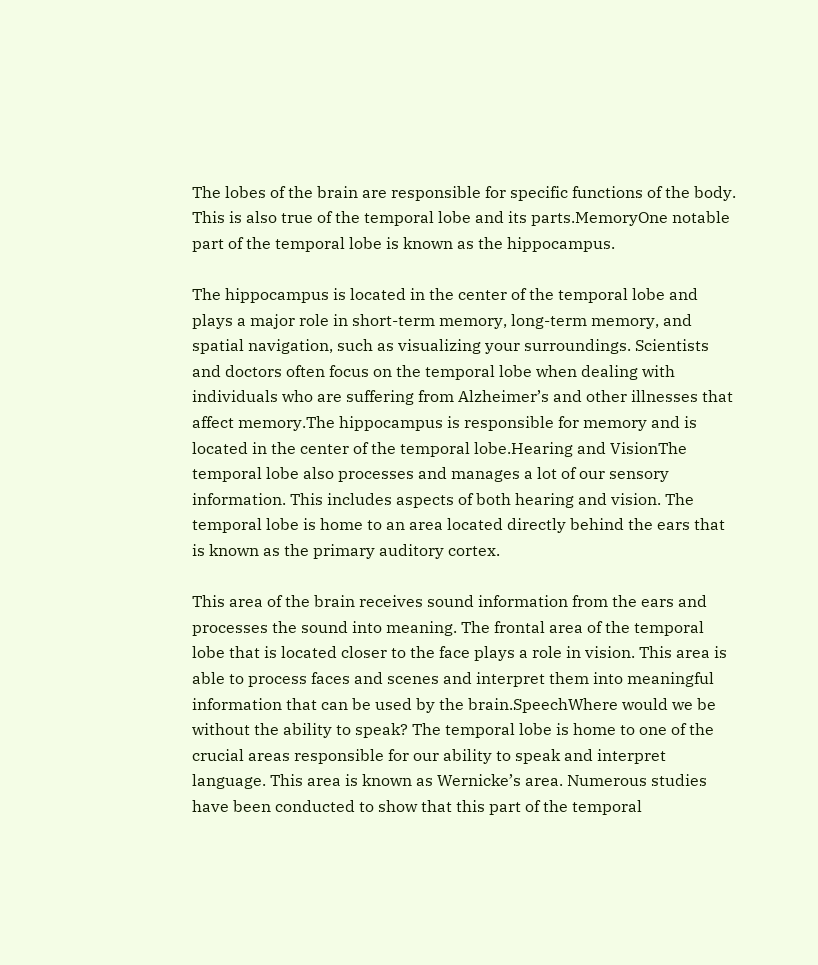The lobes of the brain are responsible for specific functions of the body. This is also true of the temporal lobe and its parts.MemoryOne notable part of the temporal lobe is known as the hippocampus.

The hippocampus is located in the center of the temporal lobe and plays a major role in short-term memory, long-term memory, and spatial navigation, such as visualizing your surroundings. Scientists and doctors often focus on the temporal lobe when dealing with individuals who are suffering from Alzheimer’s and other illnesses that affect memory.The hippocampus is responsible for memory and is located in the center of the temporal lobe.Hearing and VisionThe temporal lobe also processes and manages a lot of our sensory information. This includes aspects of both hearing and vision. The temporal lobe is home to an area located directly behind the ears that is known as the primary auditory cortex.

This area of the brain receives sound information from the ears and processes the sound into meaning. The frontal area of the temporal lobe that is located closer to the face plays a role in vision. This area is able to process faces and scenes and interpret them into meaningful information that can be used by the brain.SpeechWhere would we be without the ability to speak? The temporal lobe is home to one of the crucial areas responsible for our ability to speak and interpret language. This area is known as Wernicke’s area. Numerous studies have been conducted to show that this part of the temporal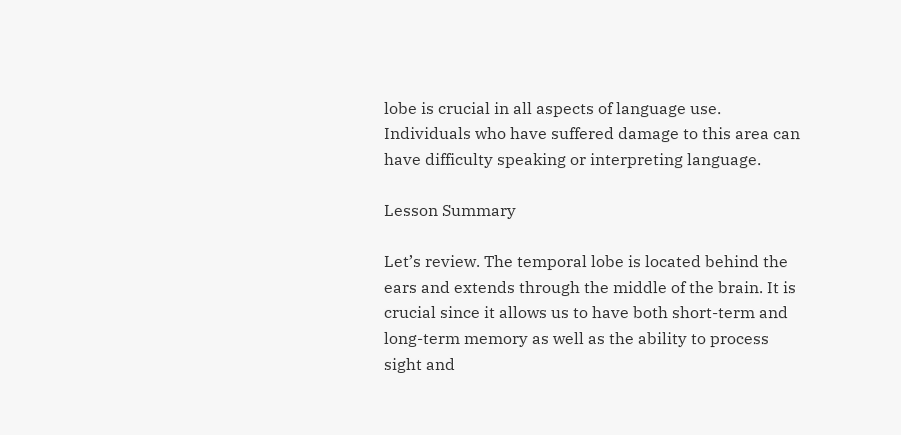lobe is crucial in all aspects of language use. Individuals who have suffered damage to this area can have difficulty speaking or interpreting language.

Lesson Summary

Let’s review. The temporal lobe is located behind the ears and extends through the middle of the brain. It is crucial since it allows us to have both short-term and long-term memory as well as the ability to process sight and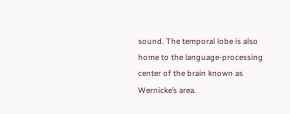sound. The temporal lobe is also home to the language-processing center of the brain known as Wernicke’s area.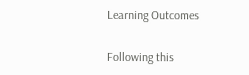Learning Outcomes

Following this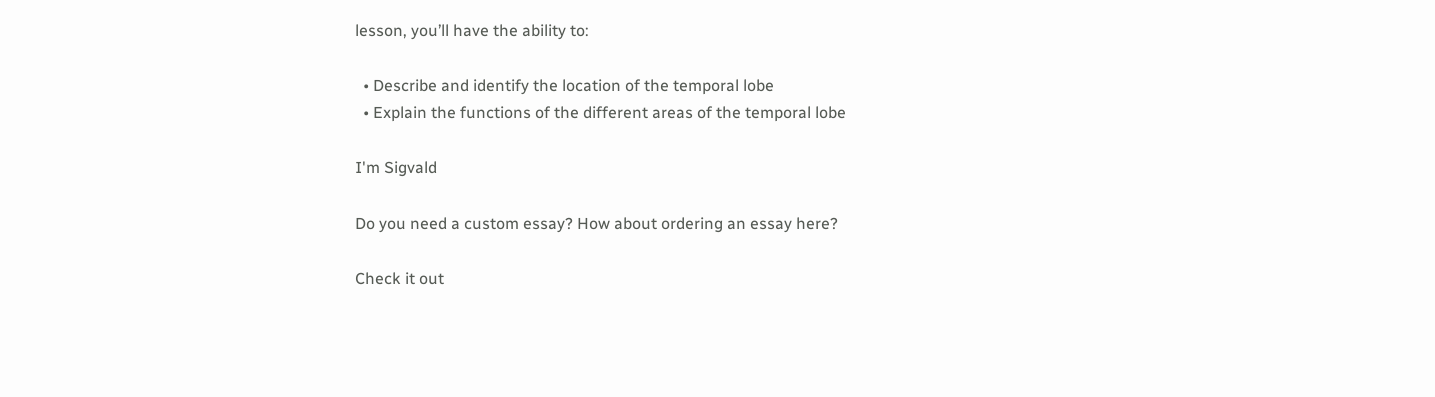lesson, you’ll have the ability to:

  • Describe and identify the location of the temporal lobe
  • Explain the functions of the different areas of the temporal lobe

I'm Sigvald

Do you need a custom essay? How about ordering an essay here?

Check it out